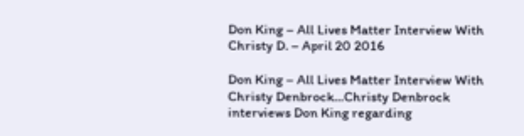Don King – All Lives Matter Interview With Christy D. – April 20 2016

Don King – All Lives Matter Interview With Christy Denbrock…Christy Denbrock interviews Don King regarding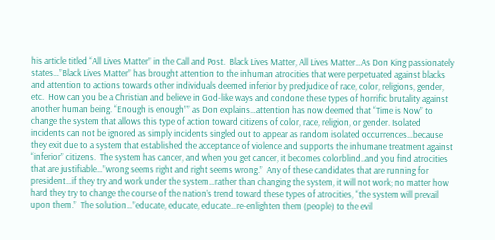his article titled “All Lives Matter” in the Call and Post.  Black Lives Matter, All Lives Matter…As Don King passionately states…”Black Lives Matter” has brought attention to the inhuman atrocities that were perpetuated against blacks and attention to actions towards other individuals deemed inferior by predjudice of race, color, religions, gender, etc.  How can you be a Christian and believe in God-like ways and condone these types of horrific brutality against another human being. “Enough is enough”” as Don explains…attention has now deemed that “Time is Now” to change the system that allows this type of action toward citizens of color, race, religion, or gender. Isolated incidents can not be ignored as simply incidents singled out to appear as random isolated occurrences…because they exit due to a system that established the acceptance of violence and supports the inhumane treatment against “inferior” citizens.  The system has cancer, and when you get cancer, it becomes colorblind..and you find atrocities that are justifiable…”wrong seems right and right seems wrong.”  Any of these candidates that are running for president…if they try and work under the system…rather than changing the system, it will not work; no matter how hard they try to change the course of the nation’s trend toward these types of atrocities, “the system will prevail upon them.”  The solution…”educate, educate, educate…re-enlighten them (people) to the evil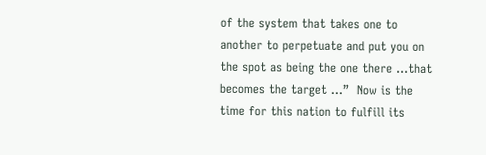of the system that takes one to another to perpetuate and put you on the spot as being the one there …that becomes the target …”  Now is the time for this nation to fulfill its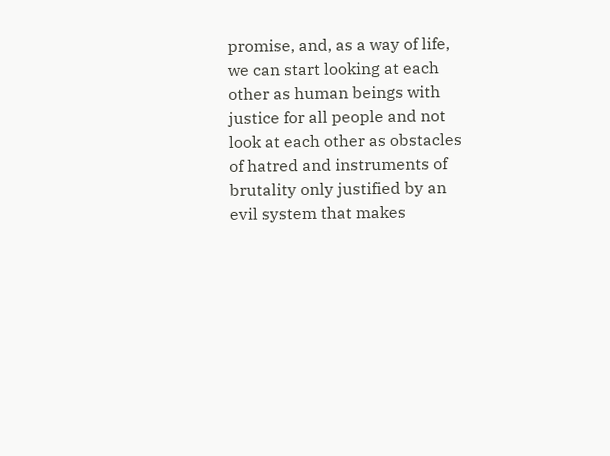promise, and, as a way of life, we can start looking at each other as human beings with justice for all people and not look at each other as obstacles of hatred and instruments of brutality only justified by an evil system that makes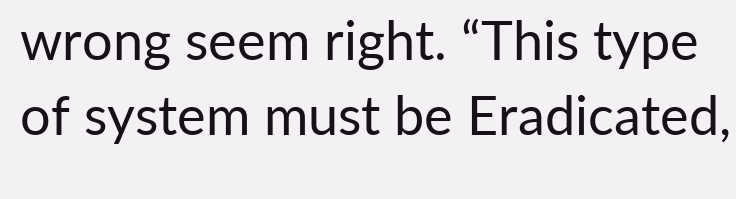wrong seem right. “This type of system must be Eradicated,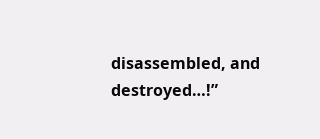disassembled, and destroyed…!”